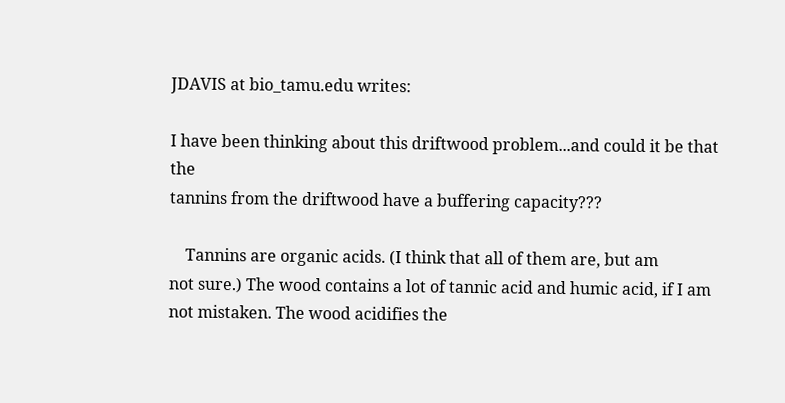JDAVIS at bio_tamu.edu writes:

I have been thinking about this driftwood problem...and could it be that the
tannins from the driftwood have a buffering capacity???

    Tannins are organic acids. (I think that all of them are, but am
not sure.) The wood contains a lot of tannic acid and humic acid, if I am
not mistaken. The wood acidifies the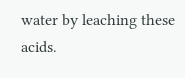water by leaching these acids.